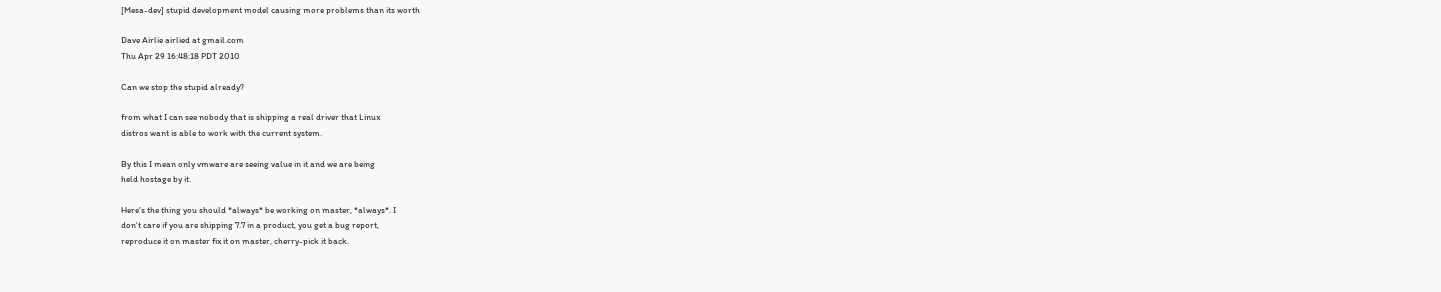[Mesa-dev] stupid development model causing more problems than its worth

Dave Airlie airlied at gmail.com
Thu Apr 29 16:48:18 PDT 2010

Can we stop the stupid already?

from what I can see nobody that is shipping a real driver that Linux
distros want is able to work with the current system.

By this I mean only vmware are seeing value in it and we are being
held hostage by it.

Here's the thing you should *always* be working on master, *always*. I
don't care if you are shipping 7.7 in a product, you get a bug report,
reproduce it on master fix it on master, cherry-pick it back.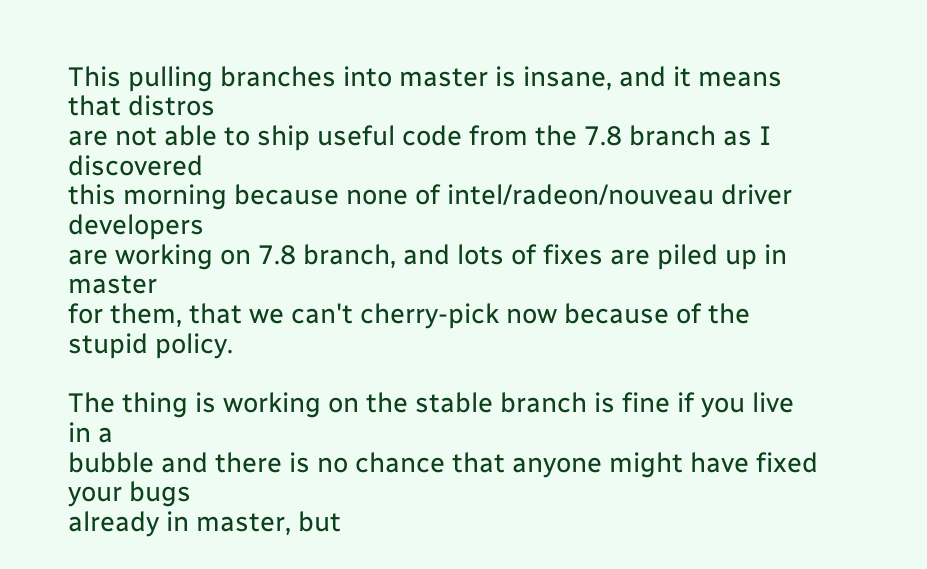This pulling branches into master is insane, and it means that distros
are not able to ship useful code from the 7.8 branch as I discovered
this morning because none of intel/radeon/nouveau driver developers
are working on 7.8 branch, and lots of fixes are piled up in master
for them, that we can't cherry-pick now because of the stupid policy.

The thing is working on the stable branch is fine if you live in a
bubble and there is no chance that anyone might have fixed your bugs
already in master, but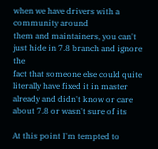when we have drivers with a community around
them and maintainers, you can't just hide in 7.8 branch and ignore the
fact that someone else could quite literally have fixed it in master
already and didn't know or care about 7.8 or wasn't sure of its

At this point I'm tempted to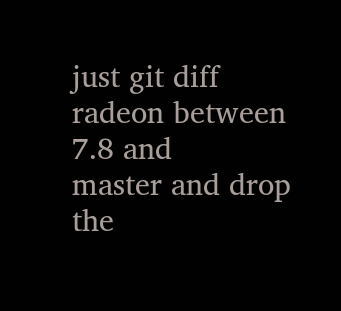just git diff radeon between 7.8 and
master and drop the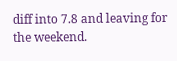diff into 7.8 and leaving for the weekend.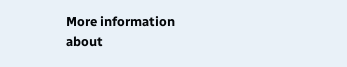More information about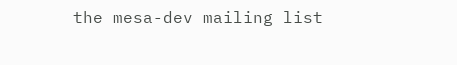the mesa-dev mailing list